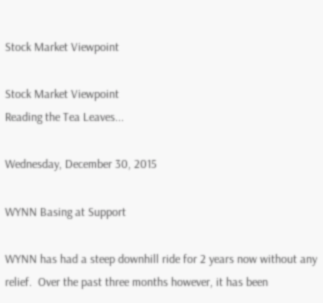Stock Market Viewpoint

Stock Market Viewpoint
Reading the Tea Leaves...

Wednesday, December 30, 2015

WYNN Basing at Support

WYNN has had a steep downhill ride for 2 years now without any relief.  Over the past three months however, it has been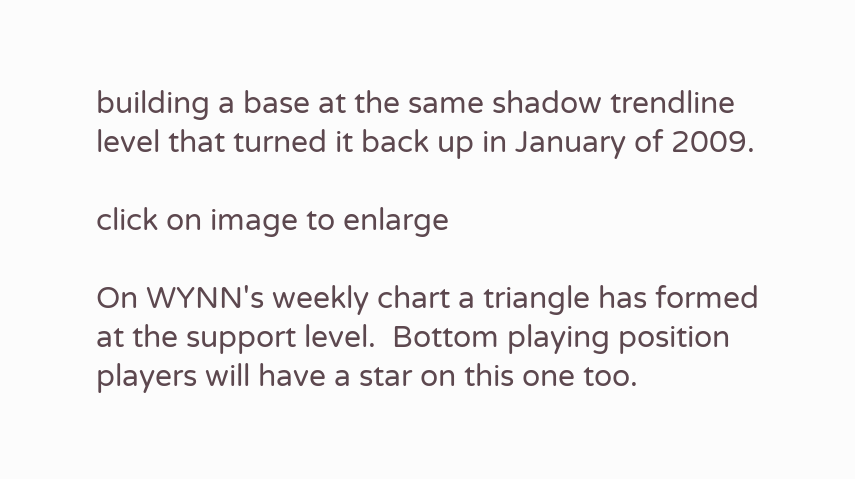building a base at the same shadow trendline level that turned it back up in January of 2009.

click on image to enlarge

On WYNN's weekly chart a triangle has formed at the support level.  Bottom playing position players will have a star on this one too.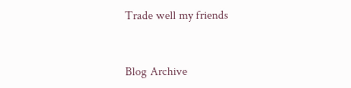Trade well my friends


Blog Archive